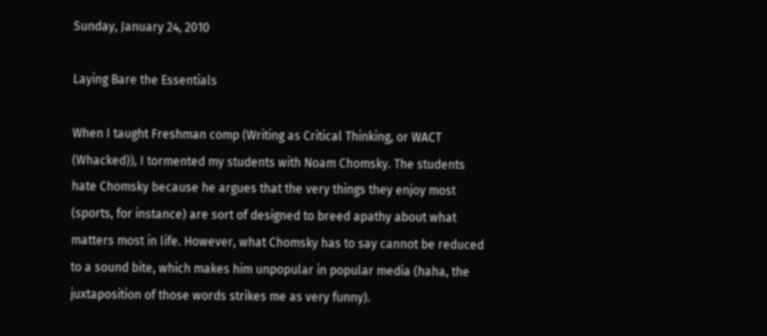Sunday, January 24, 2010

Laying Bare the Essentials

When I taught Freshman comp (Writing as Critical Thinking, or WACT (Whacked)), I tormented my students with Noam Chomsky. The students hate Chomsky because he argues that the very things they enjoy most (sports, for instance) are sort of designed to breed apathy about what matters most in life. However, what Chomsky has to say cannot be reduced to a sound bite, which makes him unpopular in popular media (haha, the juxtaposition of those words strikes me as very funny).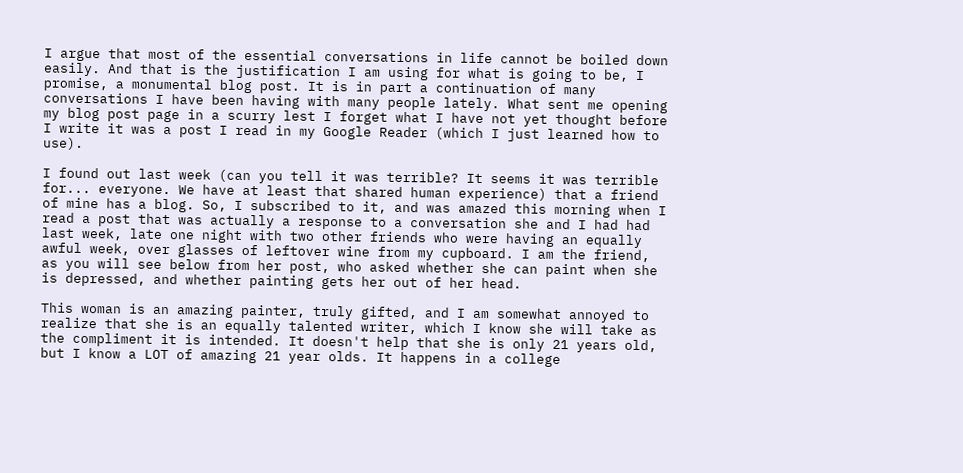I argue that most of the essential conversations in life cannot be boiled down easily. And that is the justification I am using for what is going to be, I promise, a monumental blog post. It is in part a continuation of many conversations I have been having with many people lately. What sent me opening my blog post page in a scurry lest I forget what I have not yet thought before I write it was a post I read in my Google Reader (which I just learned how to use).

I found out last week (can you tell it was terrible? It seems it was terrible for... everyone. We have at least that shared human experience) that a friend of mine has a blog. So, I subscribed to it, and was amazed this morning when I read a post that was actually a response to a conversation she and I had had last week, late one night with two other friends who were having an equally awful week, over glasses of leftover wine from my cupboard. I am the friend, as you will see below from her post, who asked whether she can paint when she is depressed, and whether painting gets her out of her head.

This woman is an amazing painter, truly gifted, and I am somewhat annoyed to realize that she is an equally talented writer, which I know she will take as the compliment it is intended. It doesn't help that she is only 21 years old, but I know a LOT of amazing 21 year olds. It happens in a college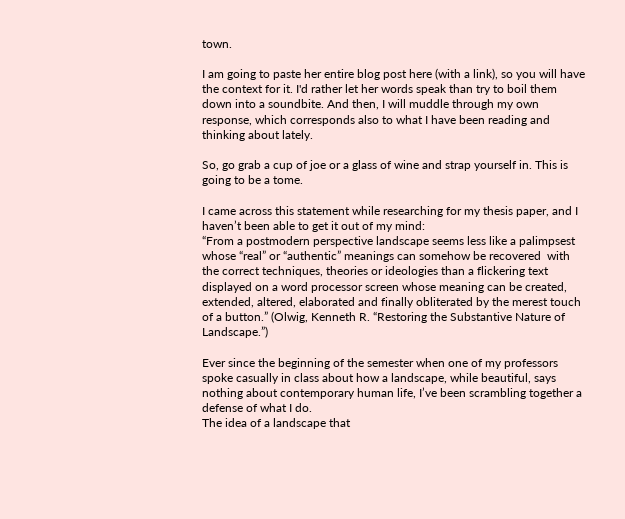town.

I am going to paste her entire blog post here (with a link), so you will have the context for it. I'd rather let her words speak than try to boil them down into a soundbite. And then, I will muddle through my own response, which corresponds also to what I have been reading and thinking about lately.

So, go grab a cup of joe or a glass of wine and strap yourself in. This is going to be a tome.

I came across this statement while researching for my thesis paper, and I haven’t been able to get it out of my mind:
“From a postmodern perspective landscape seems less like a palimpsest whose “real” or “authentic” meanings can somehow be recovered  with the correct techniques, theories or ideologies than a flickering text displayed on a word processor screen whose meaning can be created, extended, altered, elaborated and finally obliterated by the merest touch of a button.” (Olwig, Kenneth R. “Restoring the Substantive Nature of Landscape.”)

Ever since the beginning of the semester when one of my professors spoke casually in class about how a landscape, while beautiful, says nothing about contemporary human life, I’ve been scrambling together a defense of what I do.
The idea of a landscape that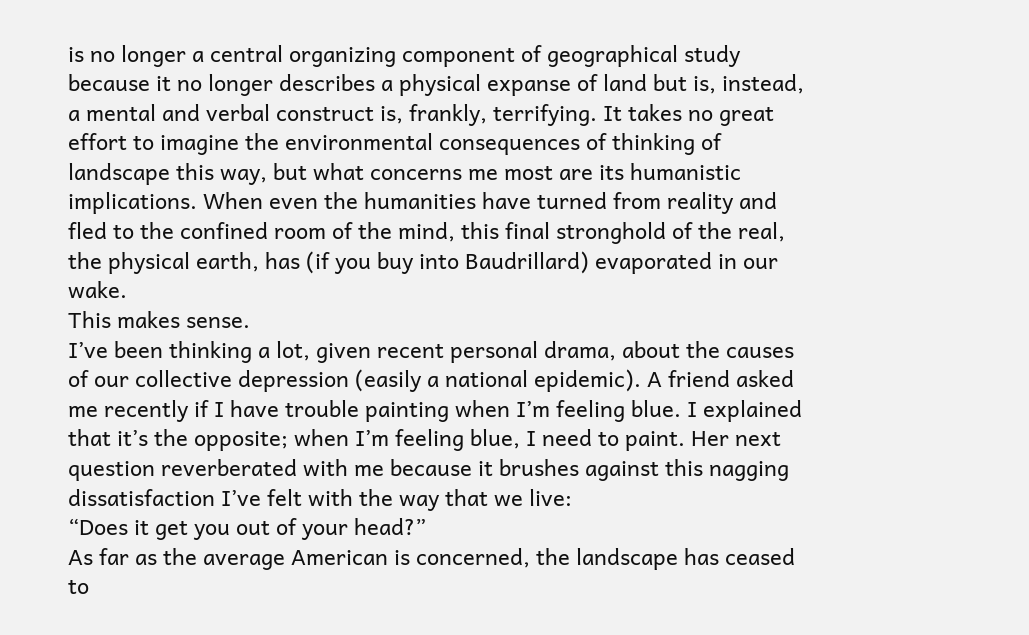is no longer a central organizing component of geographical study because it no longer describes a physical expanse of land but is, instead, a mental and verbal construct is, frankly, terrifying. It takes no great effort to imagine the environmental consequences of thinking of landscape this way, but what concerns me most are its humanistic implications. When even the humanities have turned from reality and fled to the confined room of the mind, this final stronghold of the real, the physical earth, has (if you buy into Baudrillard) evaporated in our wake.
This makes sense.
I’ve been thinking a lot, given recent personal drama, about the causes of our collective depression (easily a national epidemic). A friend asked me recently if I have trouble painting when I’m feeling blue. I explained that it’s the opposite; when I’m feeling blue, I need to paint. Her next question reverberated with me because it brushes against this nagging dissatisfaction I’ve felt with the way that we live:
“Does it get you out of your head?”
As far as the average American is concerned, the landscape has ceased to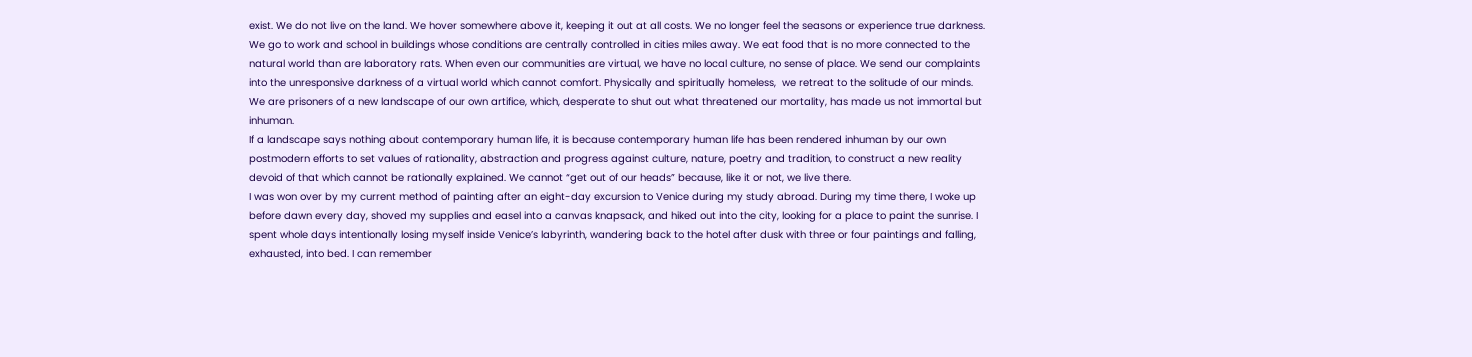exist. We do not live on the land. We hover somewhere above it, keeping it out at all costs. We no longer feel the seasons or experience true darkness. We go to work and school in buildings whose conditions are centrally controlled in cities miles away. We eat food that is no more connected to the natural world than are laboratory rats. When even our communities are virtual, we have no local culture, no sense of place. We send our complaints into the unresponsive darkness of a virtual world which cannot comfort. Physically and spiritually homeless,  we retreat to the solitude of our minds. We are prisoners of a new landscape of our own artifice, which, desperate to shut out what threatened our mortality, has made us not immortal but inhuman.
If a landscape says nothing about contemporary human life, it is because contemporary human life has been rendered inhuman by our own postmodern efforts to set values of rationality, abstraction and progress against culture, nature, poetry and tradition, to construct a new reality devoid of that which cannot be rationally explained. We cannot “get out of our heads” because, like it or not, we live there.
I was won over by my current method of painting after an eight-day excursion to Venice during my study abroad. During my time there, I woke up before dawn every day, shoved my supplies and easel into a canvas knapsack, and hiked out into the city, looking for a place to paint the sunrise. I spent whole days intentionally losing myself inside Venice’s labyrinth, wandering back to the hotel after dusk with three or four paintings and falling, exhausted, into bed. I can remember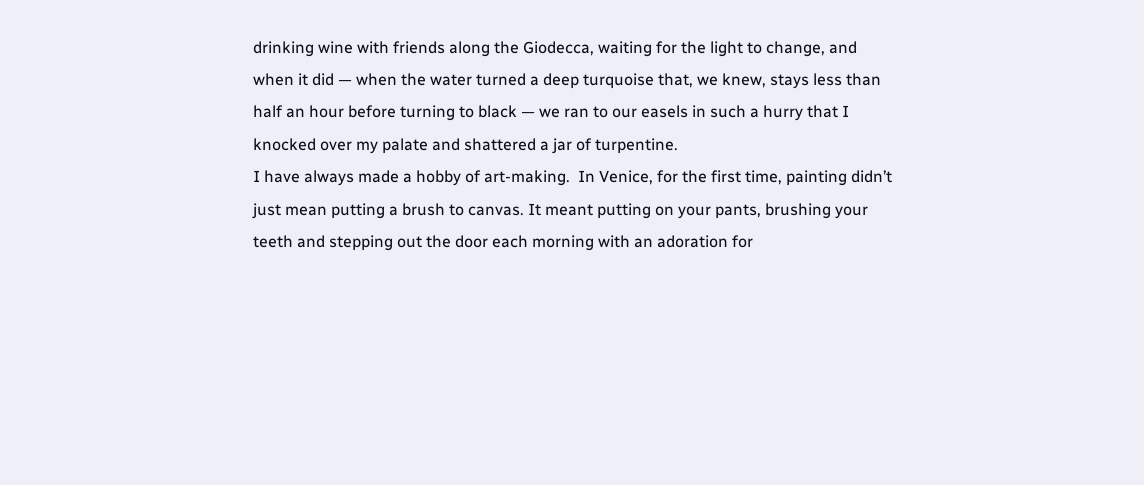drinking wine with friends along the Giodecca, waiting for the light to change, and when it did — when the water turned a deep turquoise that, we knew, stays less than half an hour before turning to black — we ran to our easels in such a hurry that I knocked over my palate and shattered a jar of turpentine.
I have always made a hobby of art-making.  In Venice, for the first time, painting didn’t just mean putting a brush to canvas. It meant putting on your pants, brushing your teeth and stepping out the door each morning with an adoration for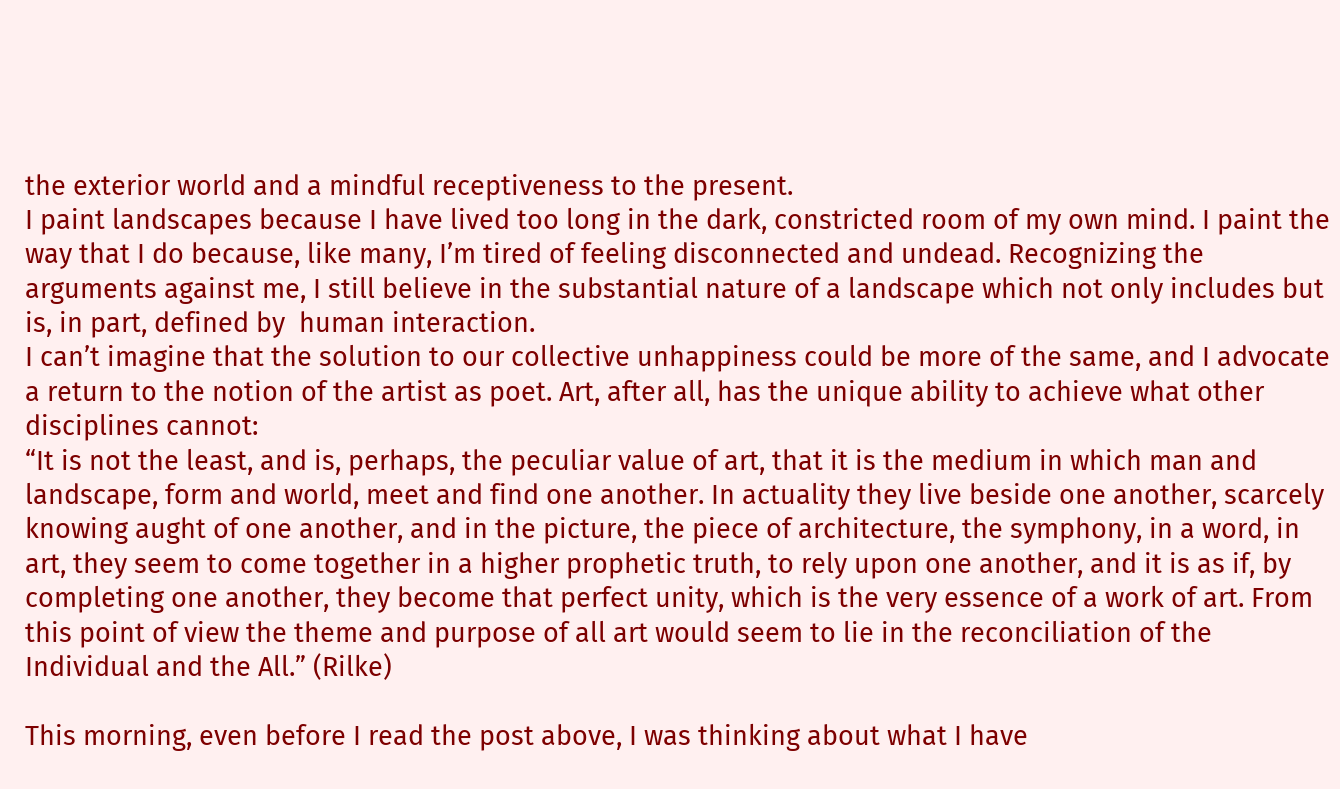the exterior world and a mindful receptiveness to the present.
I paint landscapes because I have lived too long in the dark, constricted room of my own mind. I paint the way that I do because, like many, I’m tired of feeling disconnected and undead. Recognizing the arguments against me, I still believe in the substantial nature of a landscape which not only includes but is, in part, defined by  human interaction.
I can’t imagine that the solution to our collective unhappiness could be more of the same, and I advocate a return to the notion of the artist as poet. Art, after all, has the unique ability to achieve what other disciplines cannot:
“It is not the least, and is, perhaps, the peculiar value of art, that it is the medium in which man and landscape, form and world, meet and find one another. In actuality they live beside one another, scarcely knowing aught of one another, and in the picture, the piece of architecture, the symphony, in a word, in art, they seem to come together in a higher prophetic truth, to rely upon one another, and it is as if, by completing one another, they become that perfect unity, which is the very essence of a work of art. From this point of view the theme and purpose of all art would seem to lie in the reconciliation of the Individual and the All.” (Rilke)

This morning, even before I read the post above, I was thinking about what I have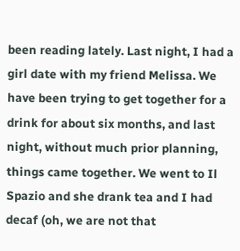been reading lately. Last night, I had a girl date with my friend Melissa. We have been trying to get together for a drink for about six months, and last night, without much prior planning, things came together. We went to Il Spazio and she drank tea and I had decaf (oh, we are not that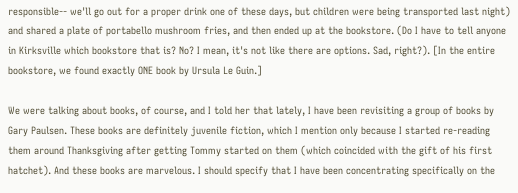responsible-- we'll go out for a proper drink one of these days, but children were being transported last night) and shared a plate of portabello mushroom fries, and then ended up at the bookstore. (Do I have to tell anyone in Kirksville which bookstore that is? No? I mean, it's not like there are options. Sad, right?). [In the entire bookstore, we found exactly ONE book by Ursula Le Guin.]

We were talking about books, of course, and I told her that lately, I have been revisiting a group of books by Gary Paulsen. These books are definitely juvenile fiction, which I mention only because I started re-reading them around Thanksgiving after getting Tommy started on them (which coincided with the gift of his first hatchet). And these books are marvelous. I should specify that I have been concentrating specifically on the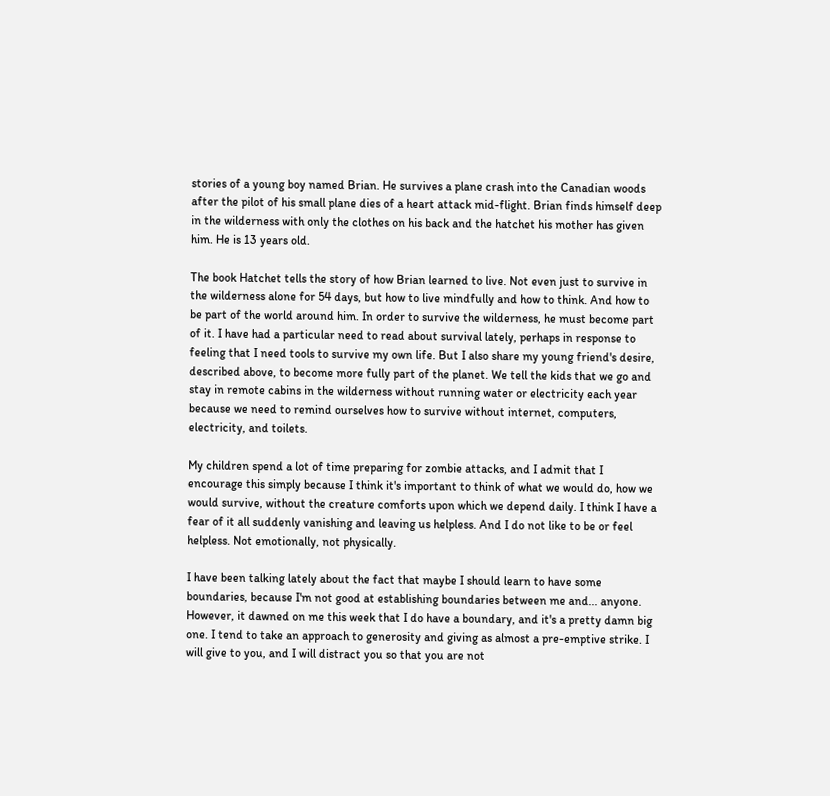stories of a young boy named Brian. He survives a plane crash into the Canadian woods after the pilot of his small plane dies of a heart attack mid-flight. Brian finds himself deep in the wilderness with only the clothes on his back and the hatchet his mother has given him. He is 13 years old.

The book Hatchet tells the story of how Brian learned to live. Not even just to survive in the wilderness alone for 54 days, but how to live mindfully and how to think. And how to be part of the world around him. In order to survive the wilderness, he must become part of it. I have had a particular need to read about survival lately, perhaps in response to feeling that I need tools to survive my own life. But I also share my young friend's desire, described above, to become more fully part of the planet. We tell the kids that we go and stay in remote cabins in the wilderness without running water or electricity each year because we need to remind ourselves how to survive without internet, computers, electricity, and toilets.

My children spend a lot of time preparing for zombie attacks, and I admit that I encourage this simply because I think it's important to think of what we would do, how we would survive, without the creature comforts upon which we depend daily. I think I have a fear of it all suddenly vanishing and leaving us helpless. And I do not like to be or feel helpless. Not emotionally, not physically.

I have been talking lately about the fact that maybe I should learn to have some boundaries, because I'm not good at establishing boundaries between me and... anyone. However, it dawned on me this week that I do have a boundary, and it's a pretty damn big one. I tend to take an approach to generosity and giving as almost a pre-emptive strike. I will give to you, and I will distract you so that you are not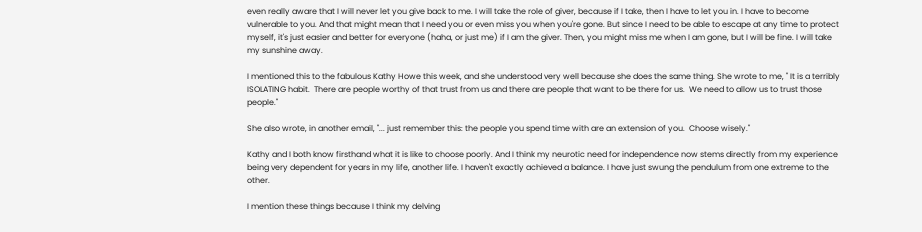even really aware that I will never let you give back to me. I will take the role of giver, because if I take, then I have to let you in. I have to become vulnerable to you. And that might mean that I need you or even miss you when you're gone. But since I need to be able to escape at any time to protect myself, it's just easier and better for everyone (haha, or just me) if I am the giver. Then, you might miss me when I am gone, but I will be fine. I will take my sunshine away.

I mentioned this to the fabulous Kathy Howe this week, and she understood very well because she does the same thing. She wrote to me, " It is a terribly ISOLATING habit.  There are people worthy of that trust from us and there are people that want to be there for us.  We need to allow us to trust those people."

She also wrote, in another email, "... just remember this: the people you spend time with are an extension of you.  Choose wisely."

Kathy and I both know firsthand what it is like to choose poorly. And I think my neurotic need for independence now stems directly from my experience being very dependent for years in my life, another life. I haven't exactly achieved a balance. I have just swung the pendulum from one extreme to the other.

I mention these things because I think my delving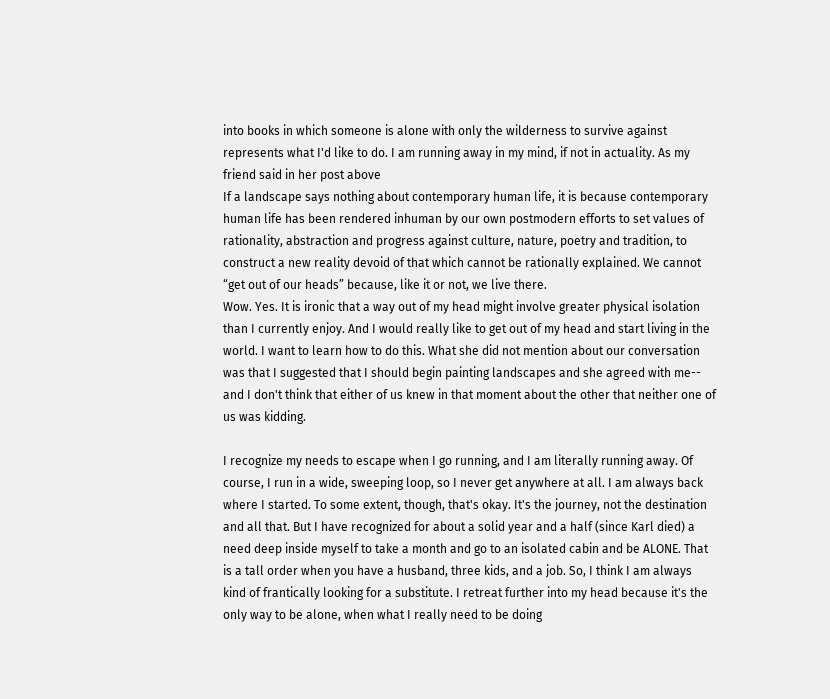into books in which someone is alone with only the wilderness to survive against represents what I'd like to do. I am running away in my mind, if not in actuality. As my friend said in her post above
If a landscape says nothing about contemporary human life, it is because contemporary human life has been rendered inhuman by our own postmodern efforts to set values of rationality, abstraction and progress against culture, nature, poetry and tradition, to construct a new reality devoid of that which cannot be rationally explained. We cannot “get out of our heads” because, like it or not, we live there.
Wow. Yes. It is ironic that a way out of my head might involve greater physical isolation than I currently enjoy. And I would really like to get out of my head and start living in the world. I want to learn how to do this. What she did not mention about our conversation was that I suggested that I should begin painting landscapes and she agreed with me-- and I don't think that either of us knew in that moment about the other that neither one of us was kidding.

I recognize my needs to escape when I go running, and I am literally running away. Of course, I run in a wide, sweeping loop, so I never get anywhere at all. I am always back where I started. To some extent, though, that's okay. It's the journey, not the destination and all that. But I have recognized for about a solid year and a half (since Karl died) a need deep inside myself to take a month and go to an isolated cabin and be ALONE. That is a tall order when you have a husband, three kids, and a job. So, I think I am always kind of frantically looking for a substitute. I retreat further into my head because it's the only way to be alone, when what I really need to be doing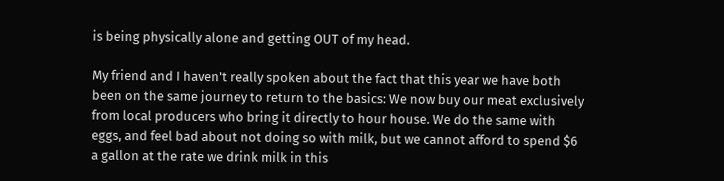is being physically alone and getting OUT of my head.

My friend and I haven't really spoken about the fact that this year we have both been on the same journey to return to the basics: We now buy our meat exclusively from local producers who bring it directly to hour house. We do the same with eggs, and feel bad about not doing so with milk, but we cannot afford to spend $6 a gallon at the rate we drink milk in this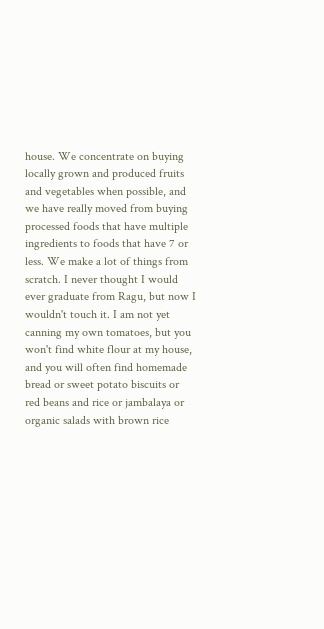house. We concentrate on buying locally grown and produced fruits and vegetables when possible, and we have really moved from buying processed foods that have multiple ingredients to foods that have 7 or less. We make a lot of things from scratch. I never thought I would ever graduate from Ragu, but now I wouldn't touch it. I am not yet canning my own tomatoes, but you won't find white flour at my house, and you will often find homemade bread or sweet potato biscuits or red beans and rice or jambalaya or organic salads with brown rice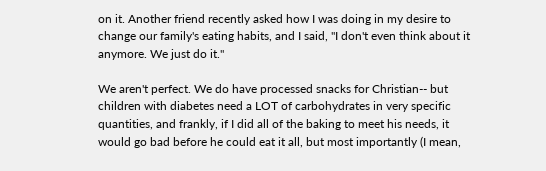on it. Another friend recently asked how I was doing in my desire to change our family's eating habits, and I said, "I don't even think about it anymore. We just do it."

We aren't perfect. We do have processed snacks for Christian-- but children with diabetes need a LOT of carbohydrates in very specific quantities, and frankly, if I did all of the baking to meet his needs, it would go bad before he could eat it all, but most importantly (I mean,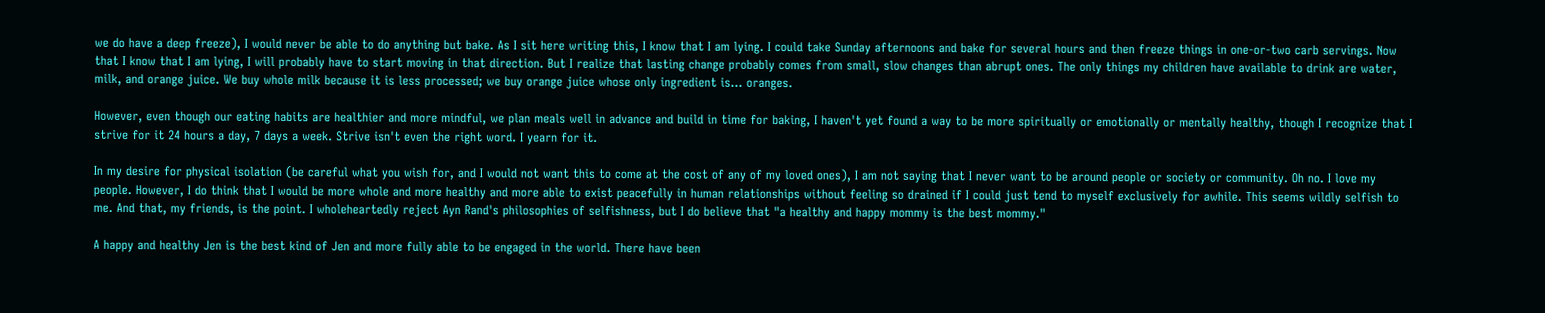we do have a deep freeze), I would never be able to do anything but bake. As I sit here writing this, I know that I am lying. I could take Sunday afternoons and bake for several hours and then freeze things in one-or-two carb servings. Now that I know that I am lying, I will probably have to start moving in that direction. But I realize that lasting change probably comes from small, slow changes than abrupt ones. The only things my children have available to drink are water, milk, and orange juice. We buy whole milk because it is less processed; we buy orange juice whose only ingredient is... oranges.

However, even though our eating habits are healthier and more mindful, we plan meals well in advance and build in time for baking, I haven't yet found a way to be more spiritually or emotionally or mentally healthy, though I recognize that I strive for it 24 hours a day, 7 days a week. Strive isn't even the right word. I yearn for it.

In my desire for physical isolation (be careful what you wish for, and I would not want this to come at the cost of any of my loved ones), I am not saying that I never want to be around people or society or community. Oh no. I love my people. However, I do think that I would be more whole and more healthy and more able to exist peacefully in human relationships without feeling so drained if I could just tend to myself exclusively for awhile. This seems wildly selfish to me. And that, my friends, is the point. I wholeheartedly reject Ayn Rand's philosophies of selfishness, but I do believe that "a healthy and happy mommy is the best mommy."

A happy and healthy Jen is the best kind of Jen and more fully able to be engaged in the world. There have been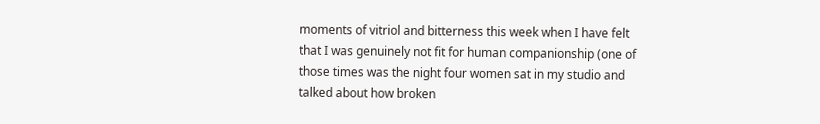moments of vitriol and bitterness this week when I have felt that I was genuinely not fit for human companionship (one of those times was the night four women sat in my studio and talked about how broken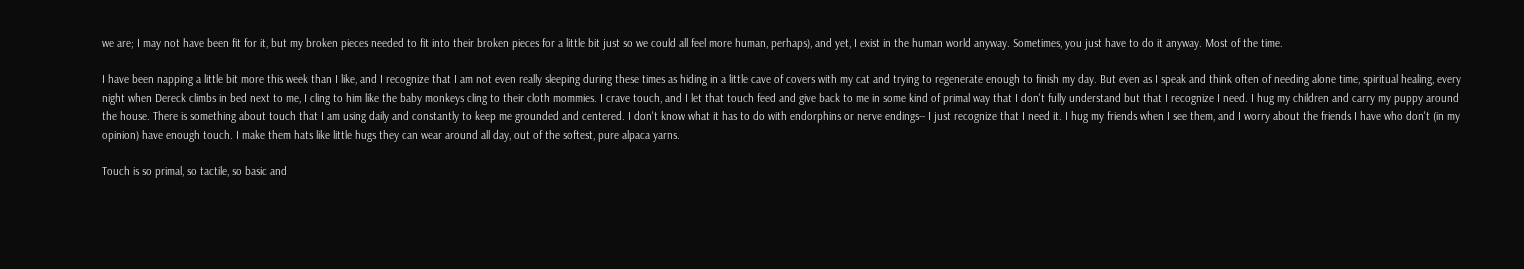we are; I may not have been fit for it, but my broken pieces needed to fit into their broken pieces for a little bit just so we could all feel more human, perhaps), and yet, I exist in the human world anyway. Sometimes, you just have to do it anyway. Most of the time.

I have been napping a little bit more this week than I like, and I recognize that I am not even really sleeping during these times as hiding in a little cave of covers with my cat and trying to regenerate enough to finish my day. But even as I speak and think often of needing alone time, spiritual healing, every night when Dereck climbs in bed next to me, I cling to him like the baby monkeys cling to their cloth mommies. I crave touch, and I let that touch feed and give back to me in some kind of primal way that I don't fully understand but that I recognize I need. I hug my children and carry my puppy around the house. There is something about touch that I am using daily and constantly to keep me grounded and centered. I don't know what it has to do with endorphins or nerve endings-- I just recognize that I need it. I hug my friends when I see them, and I worry about the friends I have who don't (in my opinion) have enough touch. I make them hats like little hugs they can wear around all day, out of the softest, pure alpaca yarns.

Touch is so primal, so tactile, so basic and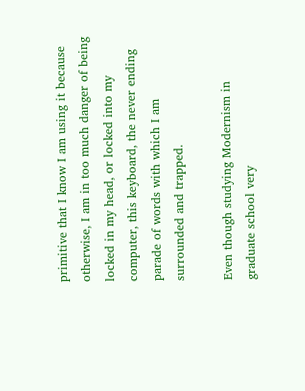primitive that I know I am using it because otherwise, I am in too much danger of being locked in my head, or locked into my computer, this keyboard, the never ending parade of words with which I am surrounded and trapped.

Even though studying Modernism in graduate school very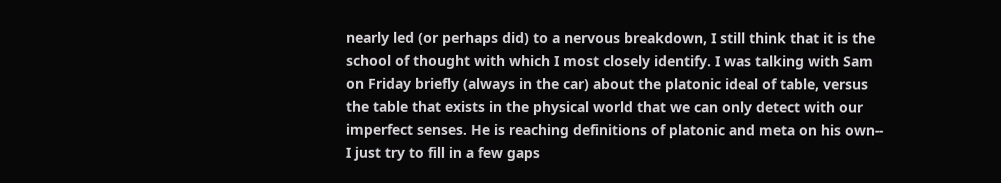nearly led (or perhaps did) to a nervous breakdown, I still think that it is the school of thought with which I most closely identify. I was talking with Sam on Friday briefly (always in the car) about the platonic ideal of table, versus the table that exists in the physical world that we can only detect with our imperfect senses. He is reaching definitions of platonic and meta on his own-- I just try to fill in a few gaps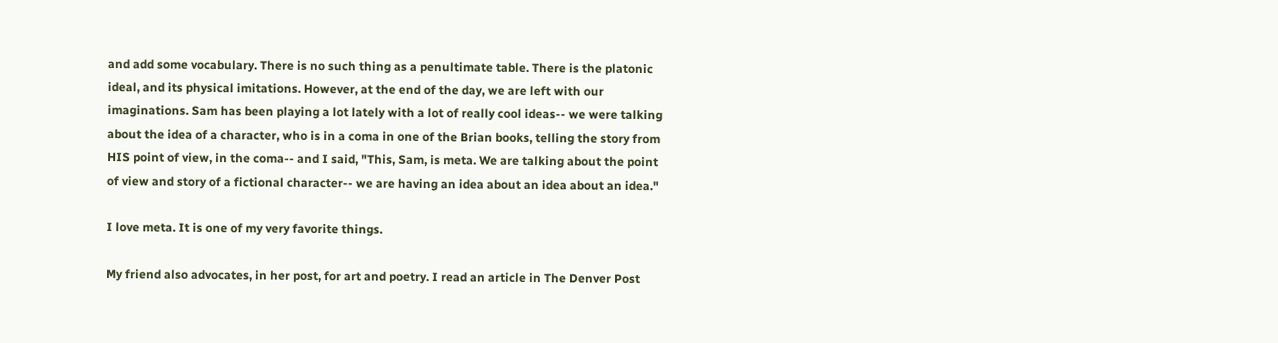and add some vocabulary. There is no such thing as a penultimate table. There is the platonic ideal, and its physical imitations. However, at the end of the day, we are left with our imaginations. Sam has been playing a lot lately with a lot of really cool ideas-- we were talking about the idea of a character, who is in a coma in one of the Brian books, telling the story from HIS point of view, in the coma-- and I said, "This, Sam, is meta. We are talking about the point of view and story of a fictional character-- we are having an idea about an idea about an idea."

I love meta. It is one of my very favorite things.

My friend also advocates, in her post, for art and poetry. I read an article in The Denver Post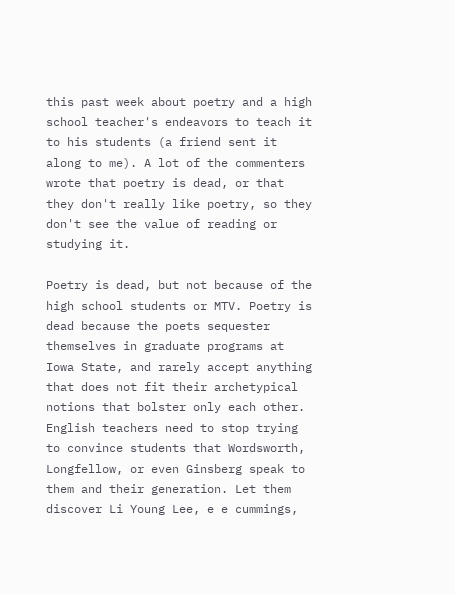this past week about poetry and a high school teacher's endeavors to teach it to his students (a friend sent it along to me). A lot of the commenters wrote that poetry is dead, or that they don't really like poetry, so they don't see the value of reading or studying it.

Poetry is dead, but not because of the high school students or MTV. Poetry is dead because the poets sequester themselves in graduate programs at Iowa State, and rarely accept anything that does not fit their archetypical notions that bolster only each other. English teachers need to stop trying to convince students that Wordsworth, Longfellow, or even Ginsberg speak to them and their generation. Let them discover Li Young Lee, e e cummings,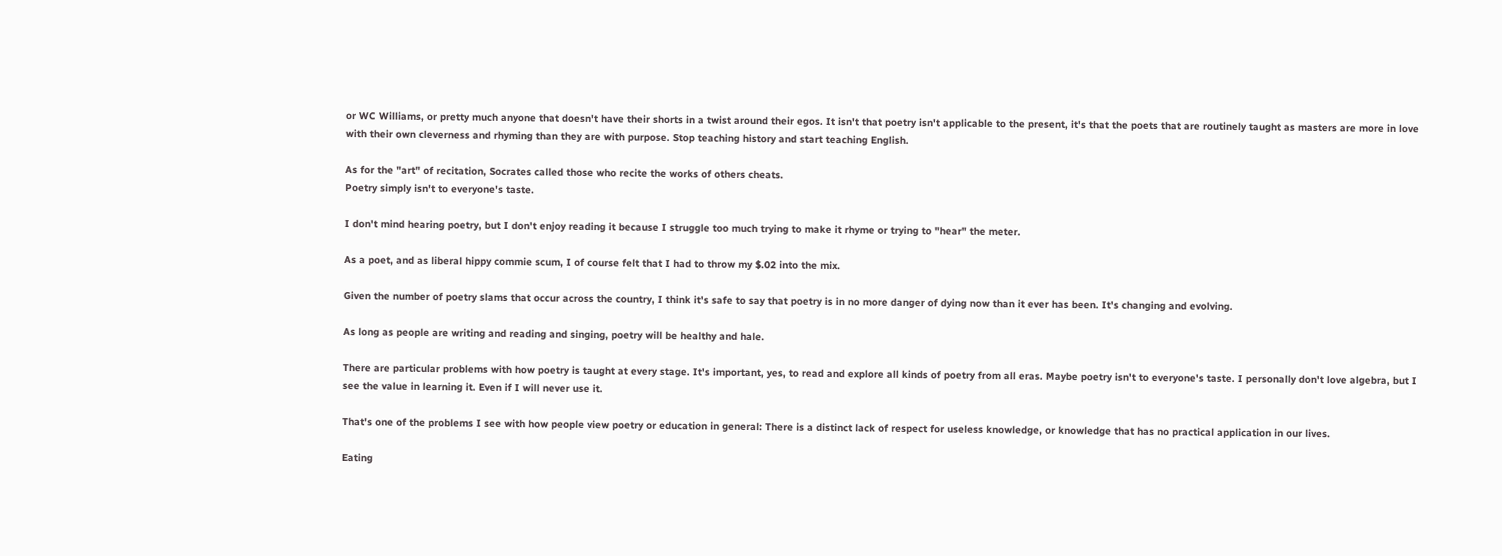or WC Williams, or pretty much anyone that doesn't have their shorts in a twist around their egos. It isn't that poetry isn't applicable to the present, it's that the poets that are routinely taught as masters are more in love with their own cleverness and rhyming than they are with purpose. Stop teaching history and start teaching English.

As for the "art" of recitation, Socrates called those who recite the works of others cheats.
Poetry simply isn't to everyone's taste.

I don't mind hearing poetry, but I don't enjoy reading it because I struggle too much trying to make it rhyme or trying to "hear" the meter.

As a poet, and as liberal hippy commie scum, I of course felt that I had to throw my $.02 into the mix.

Given the number of poetry slams that occur across the country, I think it's safe to say that poetry is in no more danger of dying now than it ever has been. It's changing and evolving.

As long as people are writing and reading and singing, poetry will be healthy and hale.

There are particular problems with how poetry is taught at every stage. It's important, yes, to read and explore all kinds of poetry from all eras. Maybe poetry isn't to everyone's taste. I personally don't love algebra, but I see the value in learning it. Even if I will never use it.

That's one of the problems I see with how people view poetry or education in general: There is a distinct lack of respect for useless knowledge, or knowledge that has no practical application in our lives.

Eating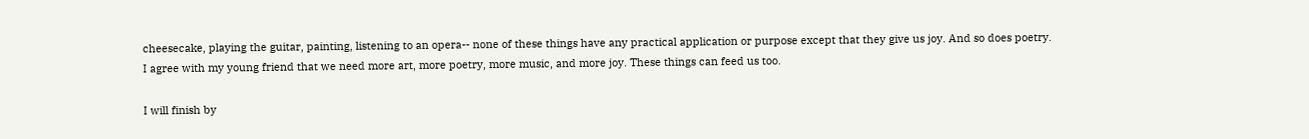cheesecake, playing the guitar, painting, listening to an opera-- none of these things have any practical application or purpose except that they give us joy. And so does poetry.
I agree with my young friend that we need more art, more poetry, more music, and more joy. These things can feed us too.

I will finish by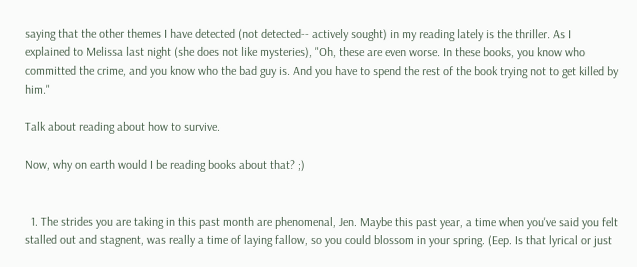saying that the other themes I have detected (not detected-- actively sought) in my reading lately is the thriller. As I explained to Melissa last night (she does not like mysteries), "Oh, these are even worse. In these books, you know who committed the crime, and you know who the bad guy is. And you have to spend the rest of the book trying not to get killed by him."

Talk about reading about how to survive.

Now, why on earth would I be reading books about that? ;)


  1. The strides you are taking in this past month are phenomenal, Jen. Maybe this past year, a time when you've said you felt stalled out and stagnent, was really a time of laying fallow, so you could blossom in your spring. (Eep. Is that lyrical or just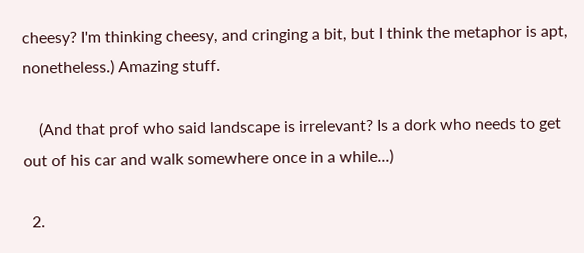cheesy? I'm thinking cheesy, and cringing a bit, but I think the metaphor is apt, nonetheless.) Amazing stuff.

    (And that prof who said landscape is irrelevant? Is a dork who needs to get out of his car and walk somewhere once in a while...)

  2.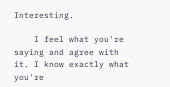Interesting.

    I feel what you're saying and agree with it. I know exactly what you're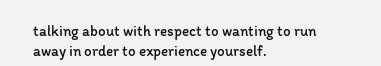talking about with respect to wanting to run away in order to experience yourself.